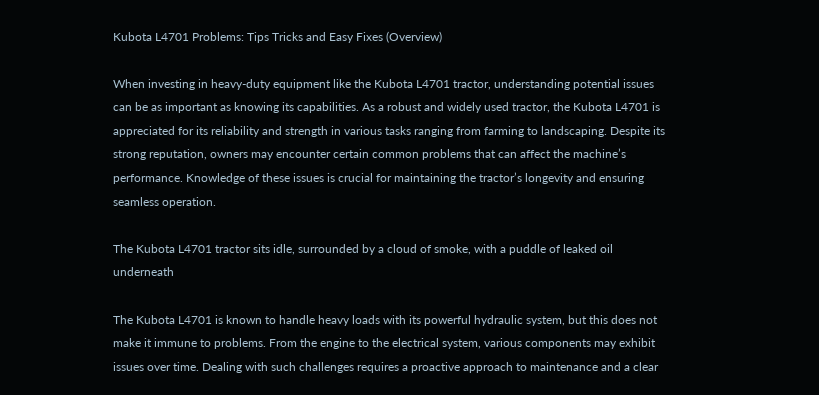Kubota L4701 Problems: Tips Tricks and Easy Fixes (Overview)

When investing in heavy-duty equipment like the Kubota L4701 tractor, understanding potential issues can be as important as knowing its capabilities. As a robust and widely used tractor, the Kubota L4701 is appreciated for its reliability and strength in various tasks ranging from farming to landscaping. Despite its strong reputation, owners may encounter certain common problems that can affect the machine’s performance. Knowledge of these issues is crucial for maintaining the tractor’s longevity and ensuring seamless operation.

The Kubota L4701 tractor sits idle, surrounded by a cloud of smoke, with a puddle of leaked oil underneath

The Kubota L4701 is known to handle heavy loads with its powerful hydraulic system, but this does not make it immune to problems. From the engine to the electrical system, various components may exhibit issues over time. Dealing with such challenges requires a proactive approach to maintenance and a clear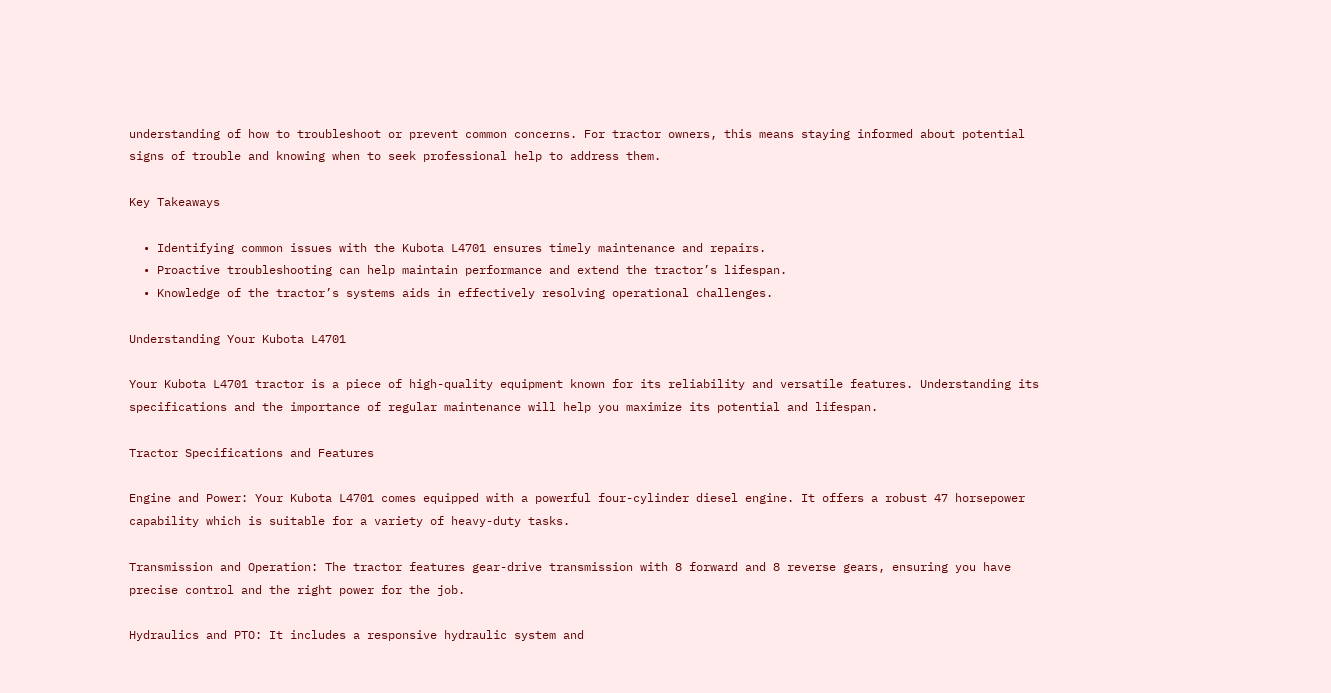understanding of how to troubleshoot or prevent common concerns. For tractor owners, this means staying informed about potential signs of trouble and knowing when to seek professional help to address them.

Key Takeaways

  • Identifying common issues with the Kubota L4701 ensures timely maintenance and repairs.
  • Proactive troubleshooting can help maintain performance and extend the tractor’s lifespan.
  • Knowledge of the tractor’s systems aids in effectively resolving operational challenges.

Understanding Your Kubota L4701

Your Kubota L4701 tractor is a piece of high-quality equipment known for its reliability and versatile features. Understanding its specifications and the importance of regular maintenance will help you maximize its potential and lifespan.

Tractor Specifications and Features

Engine and Power: Your Kubota L4701 comes equipped with a powerful four-cylinder diesel engine. It offers a robust 47 horsepower capability which is suitable for a variety of heavy-duty tasks.

Transmission and Operation: The tractor features gear-drive transmission with 8 forward and 8 reverse gears, ensuring you have precise control and the right power for the job.

Hydraulics and PTO: It includes a responsive hydraulic system and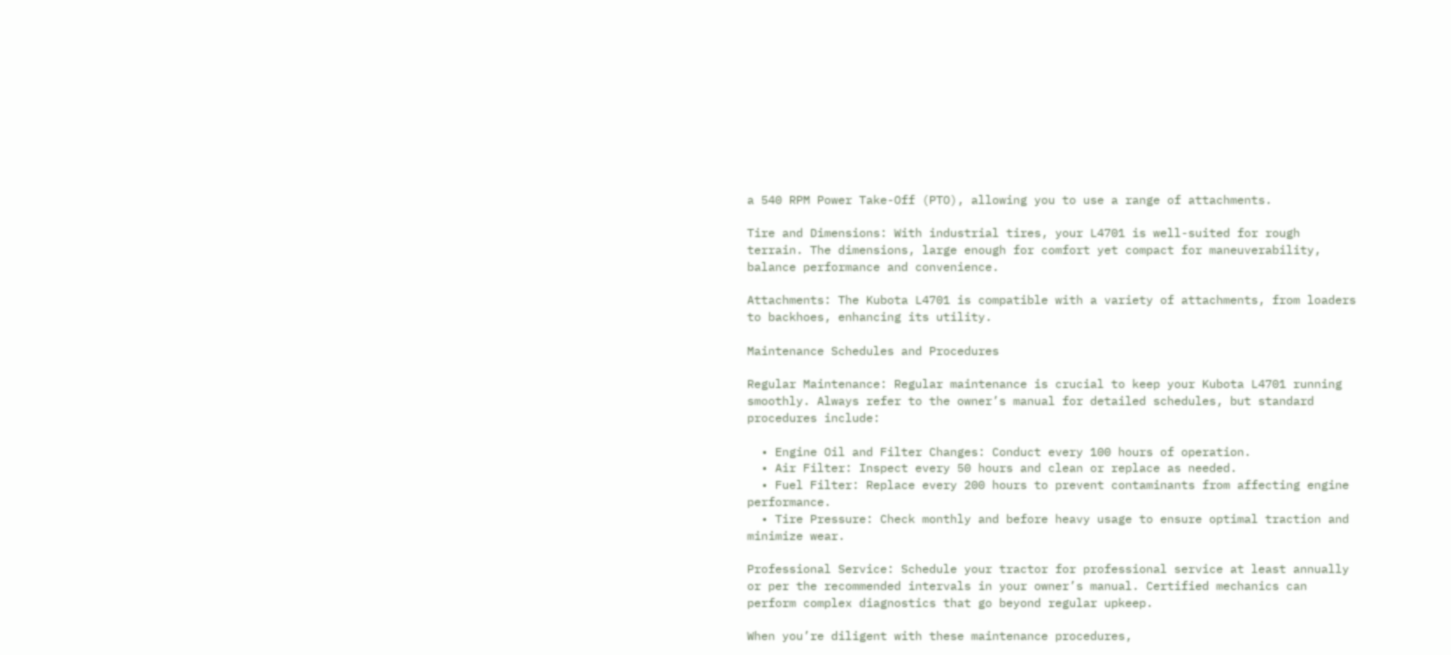a 540 RPM Power Take-Off (PTO), allowing you to use a range of attachments.

Tire and Dimensions: With industrial tires, your L4701 is well-suited for rough terrain. The dimensions, large enough for comfort yet compact for maneuverability, balance performance and convenience.

Attachments: The Kubota L4701 is compatible with a variety of attachments, from loaders to backhoes, enhancing its utility.

Maintenance Schedules and Procedures

Regular Maintenance: Regular maintenance is crucial to keep your Kubota L4701 running smoothly. Always refer to the owner’s manual for detailed schedules, but standard procedures include:

  • Engine Oil and Filter Changes: Conduct every 100 hours of operation.
  • Air Filter: Inspect every 50 hours and clean or replace as needed.
  • Fuel Filter: Replace every 200 hours to prevent contaminants from affecting engine performance.
  • Tire Pressure: Check monthly and before heavy usage to ensure optimal traction and minimize wear.

Professional Service: Schedule your tractor for professional service at least annually or per the recommended intervals in your owner’s manual. Certified mechanics can perform complex diagnostics that go beyond regular upkeep.

When you’re diligent with these maintenance procedures,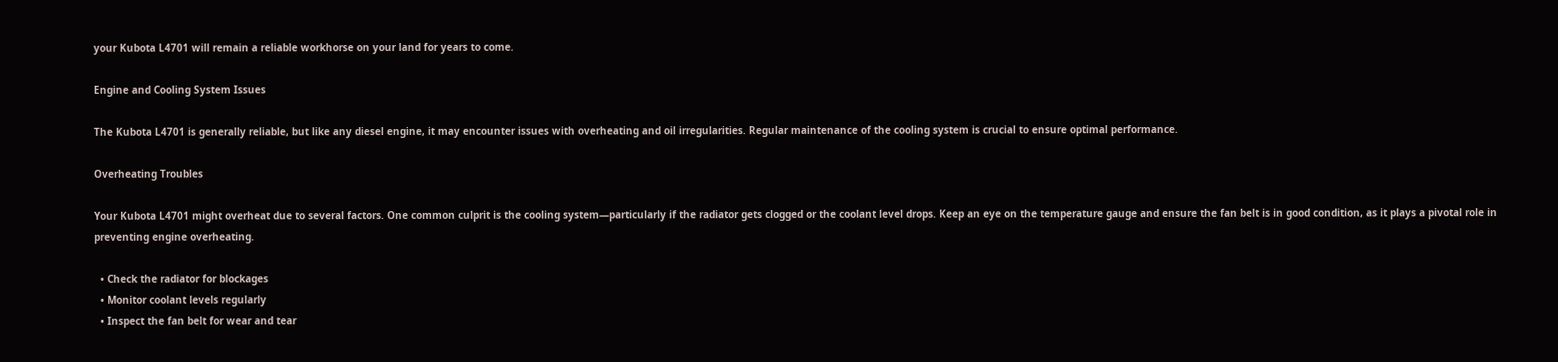your Kubota L4701 will remain a reliable workhorse on your land for years to come.

Engine and Cooling System Issues

The Kubota L4701 is generally reliable, but like any diesel engine, it may encounter issues with overheating and oil irregularities. Regular maintenance of the cooling system is crucial to ensure optimal performance.

Overheating Troubles

Your Kubota L4701 might overheat due to several factors. One common culprit is the cooling system—particularly if the radiator gets clogged or the coolant level drops. Keep an eye on the temperature gauge and ensure the fan belt is in good condition, as it plays a pivotal role in preventing engine overheating.

  • Check the radiator for blockages
  • Monitor coolant levels regularly
  • Inspect the fan belt for wear and tear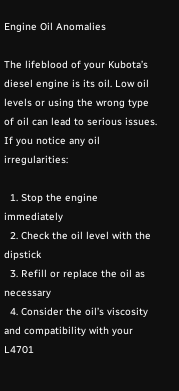Engine Oil Anomalies

The lifeblood of your Kubota’s diesel engine is its oil. Low oil levels or using the wrong type of oil can lead to serious issues. If you notice any oil irregularities:

  1. Stop the engine immediately
  2. Check the oil level with the dipstick
  3. Refill or replace the oil as necessary
  4. Consider the oil’s viscosity and compatibility with your L4701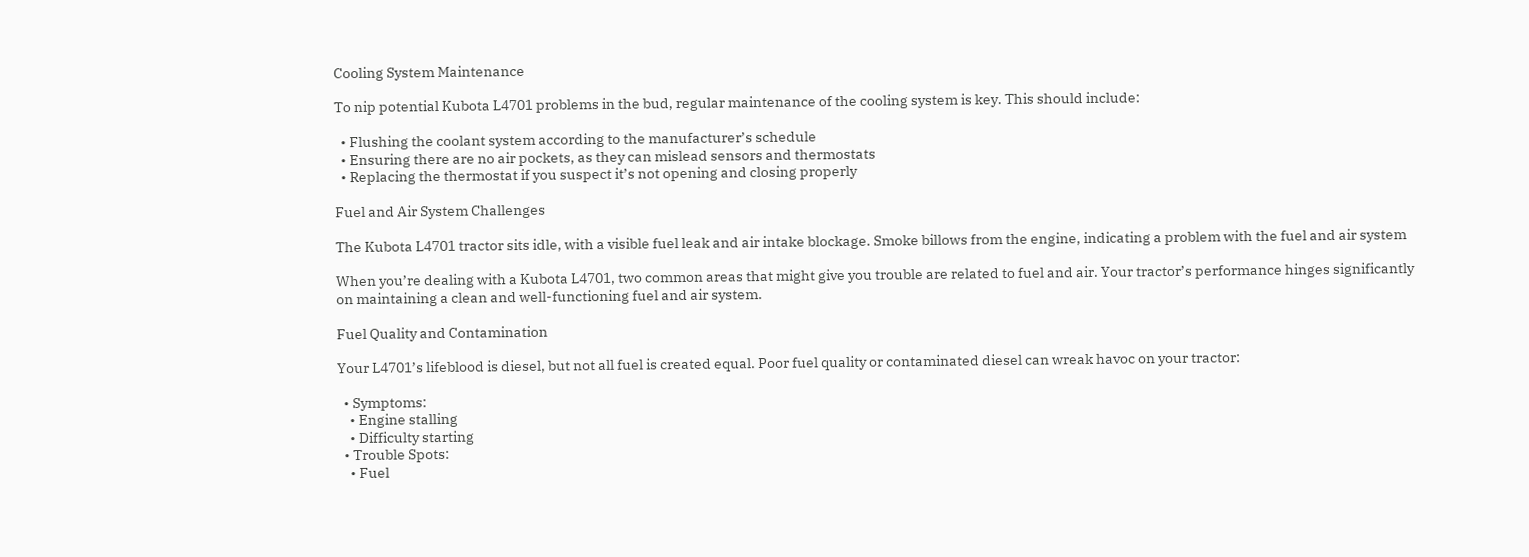Cooling System Maintenance

To nip potential Kubota L4701 problems in the bud, regular maintenance of the cooling system is key. This should include:

  • Flushing the coolant system according to the manufacturer’s schedule
  • Ensuring there are no air pockets, as they can mislead sensors and thermostats
  • Replacing the thermostat if you suspect it’s not opening and closing properly

Fuel and Air System Challenges

The Kubota L4701 tractor sits idle, with a visible fuel leak and air intake blockage. Smoke billows from the engine, indicating a problem with the fuel and air system

When you’re dealing with a Kubota L4701, two common areas that might give you trouble are related to fuel and air. Your tractor’s performance hinges significantly on maintaining a clean and well-functioning fuel and air system.

Fuel Quality and Contamination

Your L4701’s lifeblood is diesel, but not all fuel is created equal. Poor fuel quality or contaminated diesel can wreak havoc on your tractor:

  • Symptoms:
    • Engine stalling
    • Difficulty starting
  • Trouble Spots:
    • Fuel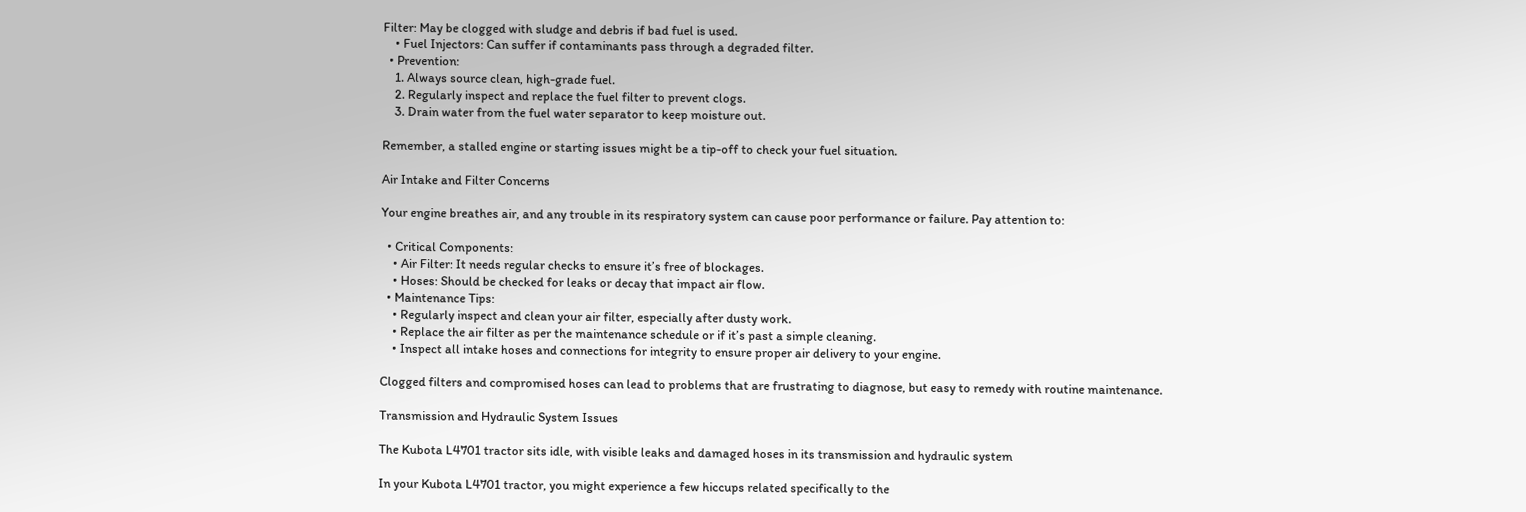Filter: May be clogged with sludge and debris if bad fuel is used.
    • Fuel Injectors: Can suffer if contaminants pass through a degraded filter.
  • Prevention:
    1. Always source clean, high-grade fuel.
    2. Regularly inspect and replace the fuel filter to prevent clogs.
    3. Drain water from the fuel water separator to keep moisture out.

Remember, a stalled engine or starting issues might be a tip-off to check your fuel situation.

Air Intake and Filter Concerns

Your engine breathes air, and any trouble in its respiratory system can cause poor performance or failure. Pay attention to:

  • Critical Components:
    • Air Filter: It needs regular checks to ensure it’s free of blockages.
    • Hoses: Should be checked for leaks or decay that impact air flow.
  • Maintenance Tips:
    • Regularly inspect and clean your air filter, especially after dusty work.
    • Replace the air filter as per the maintenance schedule or if it’s past a simple cleaning.
    • Inspect all intake hoses and connections for integrity to ensure proper air delivery to your engine.

Clogged filters and compromised hoses can lead to problems that are frustrating to diagnose, but easy to remedy with routine maintenance.

Transmission and Hydraulic System Issues

The Kubota L4701 tractor sits idle, with visible leaks and damaged hoses in its transmission and hydraulic system

In your Kubota L4701 tractor, you might experience a few hiccups related specifically to the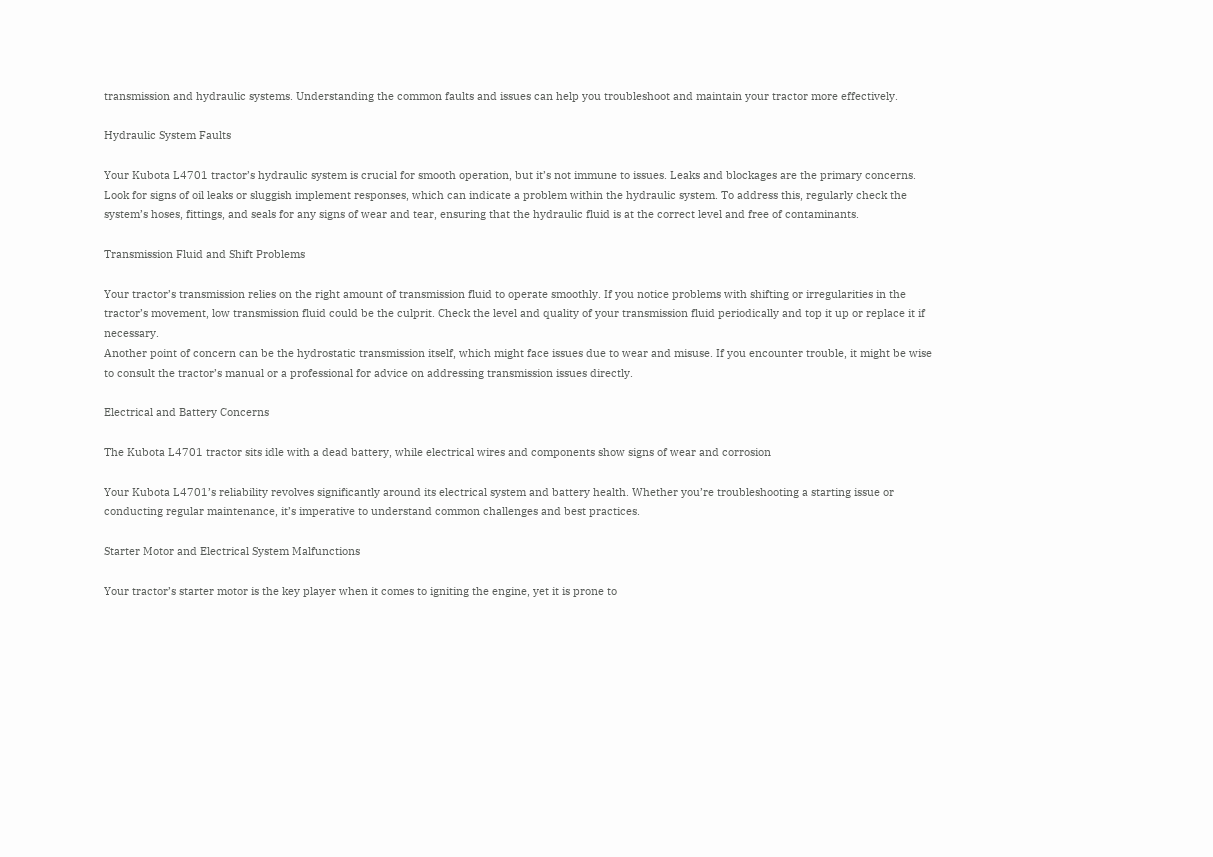transmission and hydraulic systems. Understanding the common faults and issues can help you troubleshoot and maintain your tractor more effectively.

Hydraulic System Faults

Your Kubota L4701 tractor’s hydraulic system is crucial for smooth operation, but it’s not immune to issues. Leaks and blockages are the primary concerns. Look for signs of oil leaks or sluggish implement responses, which can indicate a problem within the hydraulic system. To address this, regularly check the system’s hoses, fittings, and seals for any signs of wear and tear, ensuring that the hydraulic fluid is at the correct level and free of contaminants.

Transmission Fluid and Shift Problems

Your tractor’s transmission relies on the right amount of transmission fluid to operate smoothly. If you notice problems with shifting or irregularities in the tractor’s movement, low transmission fluid could be the culprit. Check the level and quality of your transmission fluid periodically and top it up or replace it if necessary.
Another point of concern can be the hydrostatic transmission itself, which might face issues due to wear and misuse. If you encounter trouble, it might be wise to consult the tractor’s manual or a professional for advice on addressing transmission issues directly.

Electrical and Battery Concerns

The Kubota L4701 tractor sits idle with a dead battery, while electrical wires and components show signs of wear and corrosion

Your Kubota L4701’s reliability revolves significantly around its electrical system and battery health. Whether you’re troubleshooting a starting issue or conducting regular maintenance, it’s imperative to understand common challenges and best practices.

Starter Motor and Electrical System Malfunctions

Your tractor’s starter motor is the key player when it comes to igniting the engine, yet it is prone to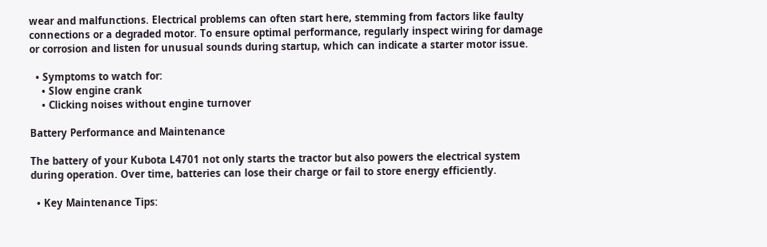wear and malfunctions. Electrical problems can often start here, stemming from factors like faulty connections or a degraded motor. To ensure optimal performance, regularly inspect wiring for damage or corrosion and listen for unusual sounds during startup, which can indicate a starter motor issue.

  • Symptoms to watch for:
    • Slow engine crank
    • Clicking noises without engine turnover

Battery Performance and Maintenance

The battery of your Kubota L4701 not only starts the tractor but also powers the electrical system during operation. Over time, batteries can lose their charge or fail to store energy efficiently.

  • Key Maintenance Tips: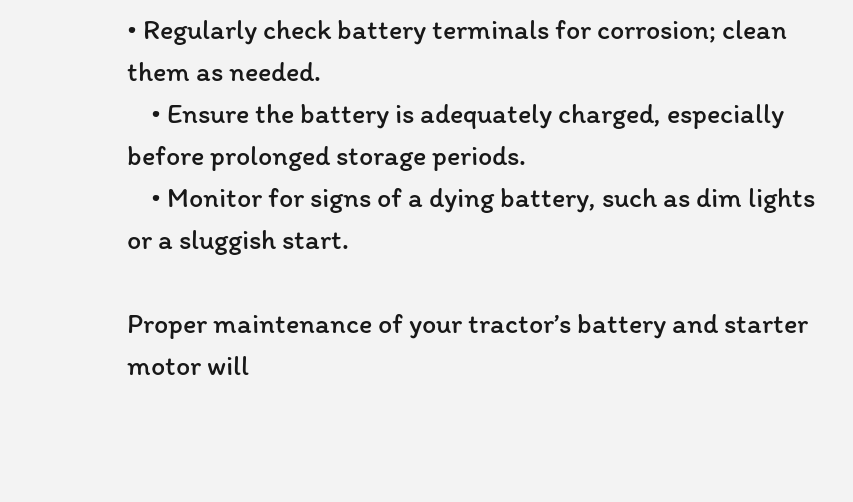• Regularly check battery terminals for corrosion; clean them as needed.
    • Ensure the battery is adequately charged, especially before prolonged storage periods.
    • Monitor for signs of a dying battery, such as dim lights or a sluggish start.

Proper maintenance of your tractor’s battery and starter motor will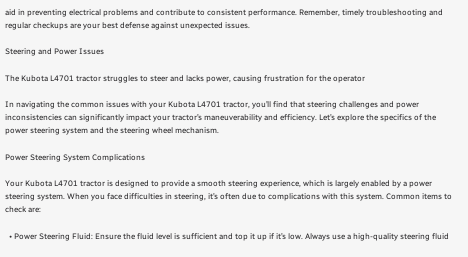aid in preventing electrical problems and contribute to consistent performance. Remember, timely troubleshooting and regular checkups are your best defense against unexpected issues.

Steering and Power Issues

The Kubota L4701 tractor struggles to steer and lacks power, causing frustration for the operator

In navigating the common issues with your Kubota L4701 tractor, you’ll find that steering challenges and power inconsistencies can significantly impact your tractor’s maneuverability and efficiency. Let’s explore the specifics of the power steering system and the steering wheel mechanism.

Power Steering System Complications

Your Kubota L4701 tractor is designed to provide a smooth steering experience, which is largely enabled by a power steering system. When you face difficulties in steering, it’s often due to complications with this system. Common items to check are:

  • Power Steering Fluid: Ensure the fluid level is sufficient and top it up if it’s low. Always use a high-quality steering fluid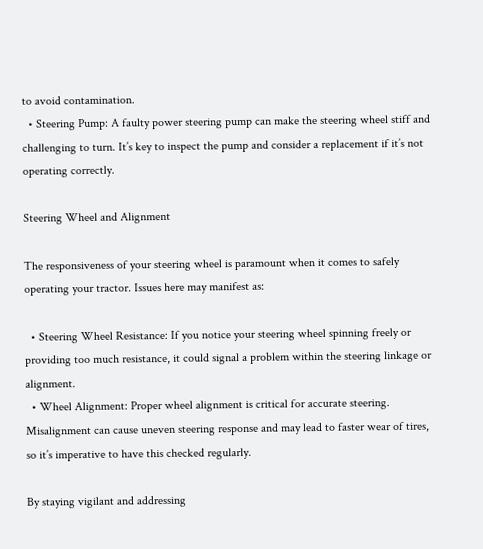to avoid contamination.
  • Steering Pump: A faulty power steering pump can make the steering wheel stiff and challenging to turn. It’s key to inspect the pump and consider a replacement if it’s not operating correctly.

Steering Wheel and Alignment

The responsiveness of your steering wheel is paramount when it comes to safely operating your tractor. Issues here may manifest as:

  • Steering Wheel Resistance: If you notice your steering wheel spinning freely or providing too much resistance, it could signal a problem within the steering linkage or alignment.
  • Wheel Alignment: Proper wheel alignment is critical for accurate steering. Misalignment can cause uneven steering response and may lead to faster wear of tires, so it’s imperative to have this checked regularly.

By staying vigilant and addressing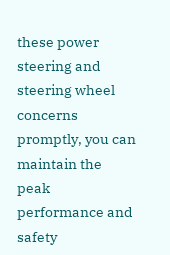these power steering and steering wheel concerns promptly, you can maintain the peak performance and safety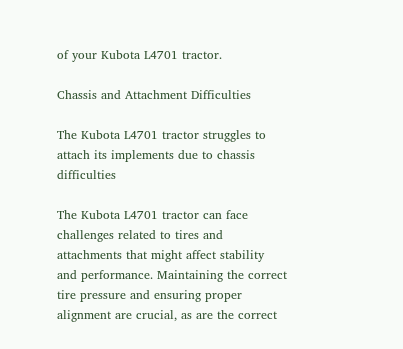of your Kubota L4701 tractor.

Chassis and Attachment Difficulties

The Kubota L4701 tractor struggles to attach its implements due to chassis difficulties

The Kubota L4701 tractor can face challenges related to tires and attachments that might affect stability and performance. Maintaining the correct tire pressure and ensuring proper alignment are crucial, as are the correct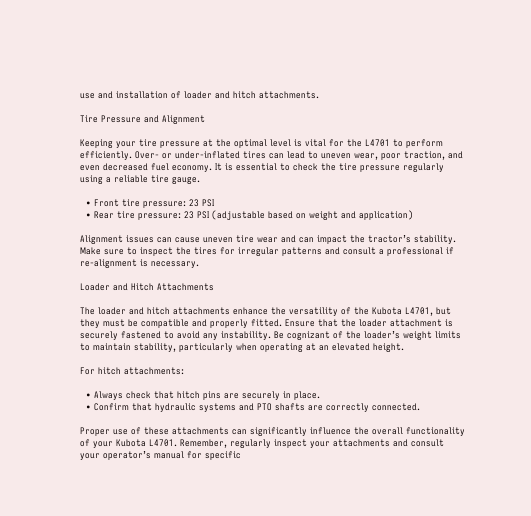use and installation of loader and hitch attachments.

Tire Pressure and Alignment

Keeping your tire pressure at the optimal level is vital for the L4701 to perform efficiently. Over- or under-inflated tires can lead to uneven wear, poor traction, and even decreased fuel economy. It is essential to check the tire pressure regularly using a reliable tire gauge.

  • Front tire pressure: 23 PSI
  • Rear tire pressure: 23 PSI (adjustable based on weight and application)

Alignment issues can cause uneven tire wear and can impact the tractor’s stability. Make sure to inspect the tires for irregular patterns and consult a professional if re-alignment is necessary.

Loader and Hitch Attachments

The loader and hitch attachments enhance the versatility of the Kubota L4701, but they must be compatible and properly fitted. Ensure that the loader attachment is securely fastened to avoid any instability. Be cognizant of the loader’s weight limits to maintain stability, particularly when operating at an elevated height.

For hitch attachments:

  • Always check that hitch pins are securely in place.
  • Confirm that hydraulic systems and PTO shafts are correctly connected.

Proper use of these attachments can significantly influence the overall functionality of your Kubota L4701. Remember, regularly inspect your attachments and consult your operator’s manual for specific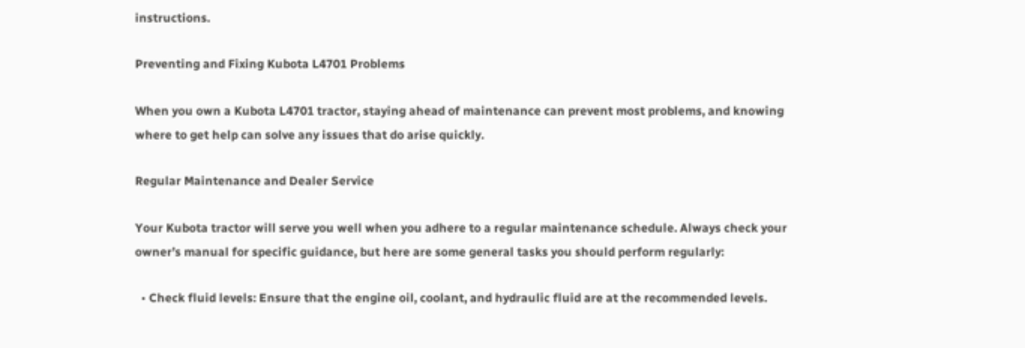instructions.

Preventing and Fixing Kubota L4701 Problems

When you own a Kubota L4701 tractor, staying ahead of maintenance can prevent most problems, and knowing where to get help can solve any issues that do arise quickly.

Regular Maintenance and Dealer Service

Your Kubota tractor will serve you well when you adhere to a regular maintenance schedule. Always check your owner’s manual for specific guidance, but here are some general tasks you should perform regularly:

  • Check fluid levels: Ensure that the engine oil, coolant, and hydraulic fluid are at the recommended levels.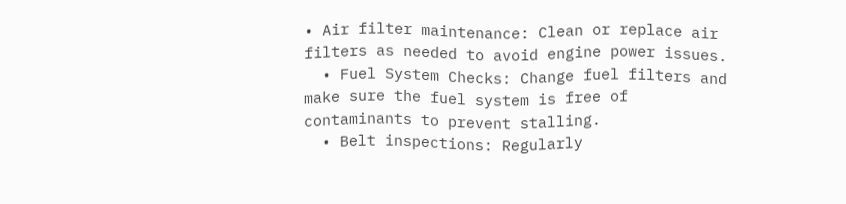• Air filter maintenance: Clean or replace air filters as needed to avoid engine power issues.
  • Fuel System Checks: Change fuel filters and make sure the fuel system is free of contaminants to prevent stalling.
  • Belt inspections: Regularly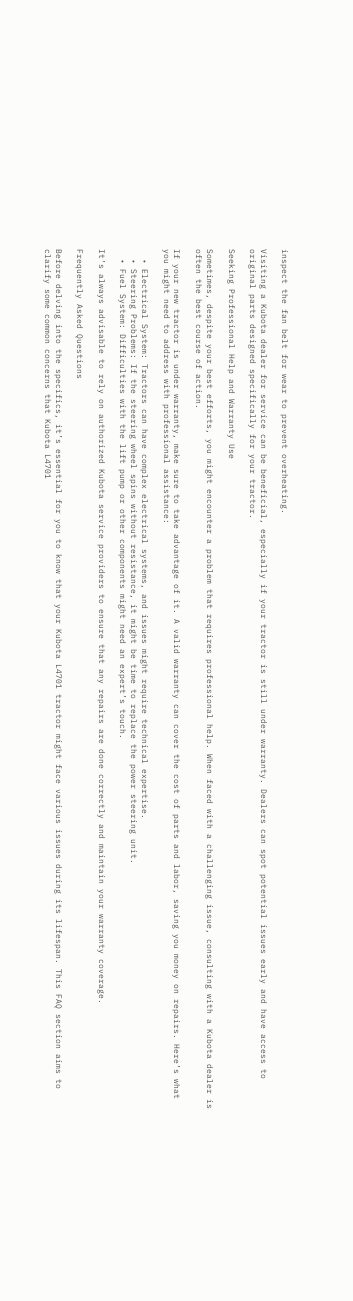inspect the fan belt for wear to prevent overheating.

Visiting a Kubota dealer for service can be beneficial, especially if your tractor is still under warranty. Dealers can spot potential issues early and have access to original parts designed specifically for your tractor.

Seeking Professional Help and Warranty Use

Sometimes, despite your best efforts, you might encounter a problem that requires professional help. When faced with a challenging issue, consulting with a Kubota dealer is often the best course of action.

If your new tractor is under warranty, make sure to take advantage of it. A valid warranty can cover the cost of parts and labor, saving you money on repairs. Here’s what you might need to address with professional assistance:

  • Electrical System: Tractors can have complex electrical systems, and issues might require technical expertise.
  • Steering Problems: If the steering wheel spins without resistance, it might be time to replace the power steering unit.
  • Fuel System: Difficulties with the lift pump or other components might need an expert’s touch.

It’s always advisable to rely on authorized Kubota service providers to ensure that any repairs are done correctly and maintain your warranty coverage.

Frequently Asked Questions

Before delving into the specifics, it’s essential for you to know that your Kubota L4701 tractor might face various issues during its lifespan. This FAQ section aims to clarify some common concerns that Kubota L4701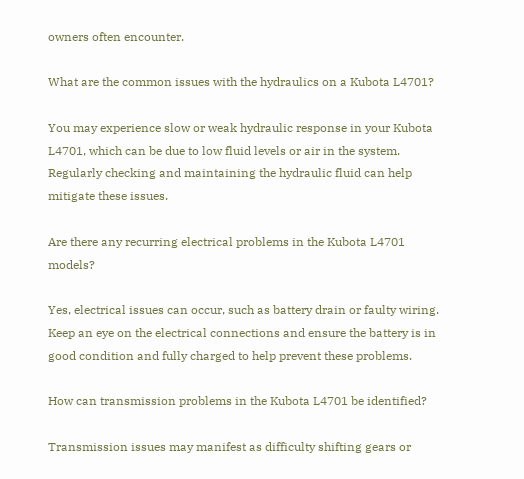owners often encounter.

What are the common issues with the hydraulics on a Kubota L4701?

You may experience slow or weak hydraulic response in your Kubota L4701, which can be due to low fluid levels or air in the system. Regularly checking and maintaining the hydraulic fluid can help mitigate these issues.

Are there any recurring electrical problems in the Kubota L4701 models?

Yes, electrical issues can occur, such as battery drain or faulty wiring. Keep an eye on the electrical connections and ensure the battery is in good condition and fully charged to help prevent these problems.

How can transmission problems in the Kubota L4701 be identified?

Transmission issues may manifest as difficulty shifting gears or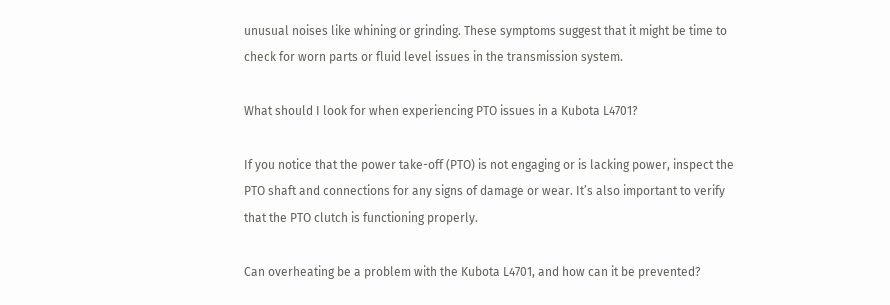unusual noises like whining or grinding. These symptoms suggest that it might be time to check for worn parts or fluid level issues in the transmission system.

What should I look for when experiencing PTO issues in a Kubota L4701?

If you notice that the power take-off (PTO) is not engaging or is lacking power, inspect the PTO shaft and connections for any signs of damage or wear. It’s also important to verify that the PTO clutch is functioning properly.

Can overheating be a problem with the Kubota L4701, and how can it be prevented?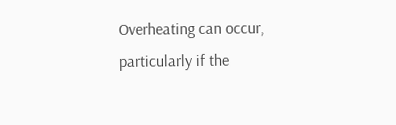Overheating can occur, particularly if the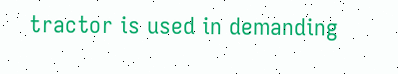tractor is used in demanding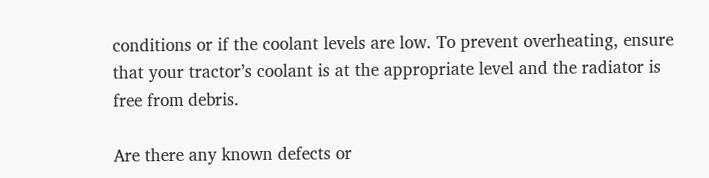conditions or if the coolant levels are low. To prevent overheating, ensure that your tractor’s coolant is at the appropriate level and the radiator is free from debris.

Are there any known defects or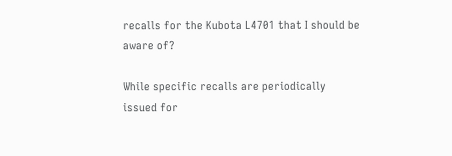recalls for the Kubota L4701 that I should be aware of?

While specific recalls are periodically issued for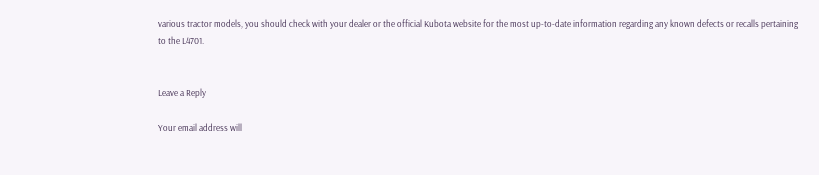various tractor models, you should check with your dealer or the official Kubota website for the most up-to-date information regarding any known defects or recalls pertaining to the L4701.


Leave a Reply

Your email address will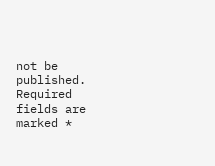not be published. Required fields are marked *